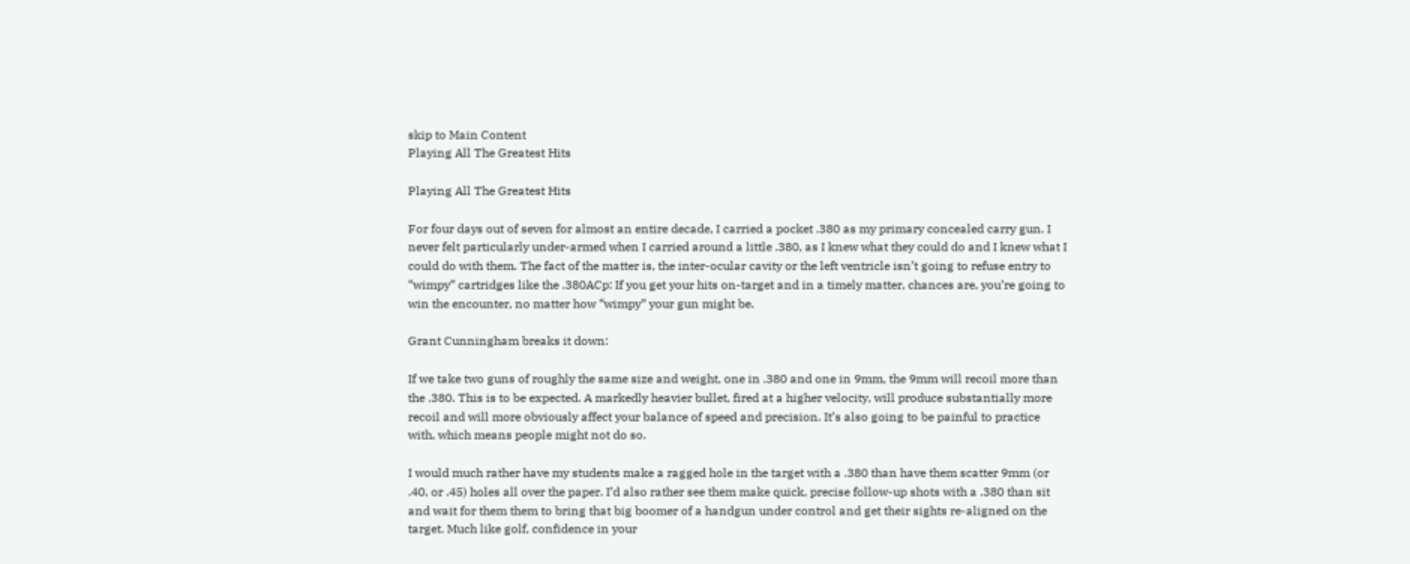skip to Main Content
Playing All The Greatest Hits

Playing All The Greatest Hits

For four days out of seven for almost an entire decade, I carried a pocket .380 as my primary concealed carry gun. I never felt particularly under-armed when I carried around a little .380, as I knew what they could do and I knew what I could do with them. The fact of the matter is, the inter-ocular cavity or the left ventricle isn’t going to refuse entry to “wimpy” cartridges like the .380ACp: If you get your hits on-target and in a timely matter, chances are, you’re going to win the encounter, no matter how “wimpy” your gun might be.

Grant Cunningham breaks it down:

If we take two guns of roughly the same size and weight, one in .380 and one in 9mm, the 9mm will recoil more than the .380. This is to be expected. A markedly heavier bullet, fired at a higher velocity, will produce substantially more recoil and will more obviously affect your balance of speed and precision. It’s also going to be painful to practice with, which means people might not do so.

I would much rather have my students make a ragged hole in the target with a .380 than have them scatter 9mm (or .40, or .45) holes all over the paper. I’d also rather see them make quick, precise follow-up shots with a .380 than sit and wait for them them to bring that big boomer of a handgun under control and get their sights re-aligned on the target. Much like golf, confidence in your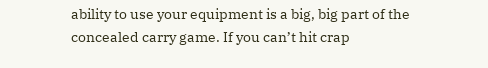ability to use your equipment is a big, big part of the concealed carry game. If you can’t hit crap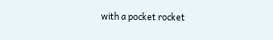with a pocket rocket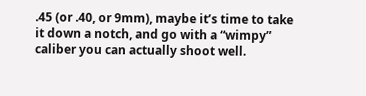.45 (or .40, or 9mm), maybe it’s time to take it down a notch, and go with a “wimpy” caliber you can actually shoot well.